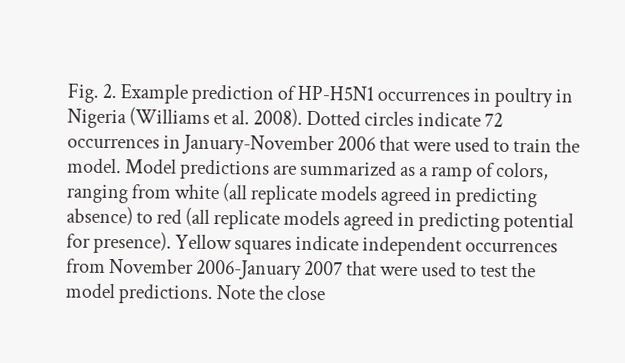Fig. 2. Example prediction of HP-H5N1 occurrences in poultry in Nigeria (Williams et al. 2008). Dotted circles indicate 72 occurrences in January-November 2006 that were used to train the model. Model predictions are summarized as a ramp of colors, ranging from white (all replicate models agreed in predicting absence) to red (all replicate models agreed in predicting potential for presence). Yellow squares indicate independent occurrences from November 2006-January 2007 that were used to test the model predictions. Note the close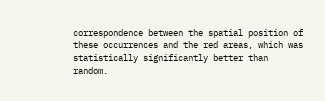correspondence between the spatial position of these occurrences and the red areas, which was statistically significantly better than random.